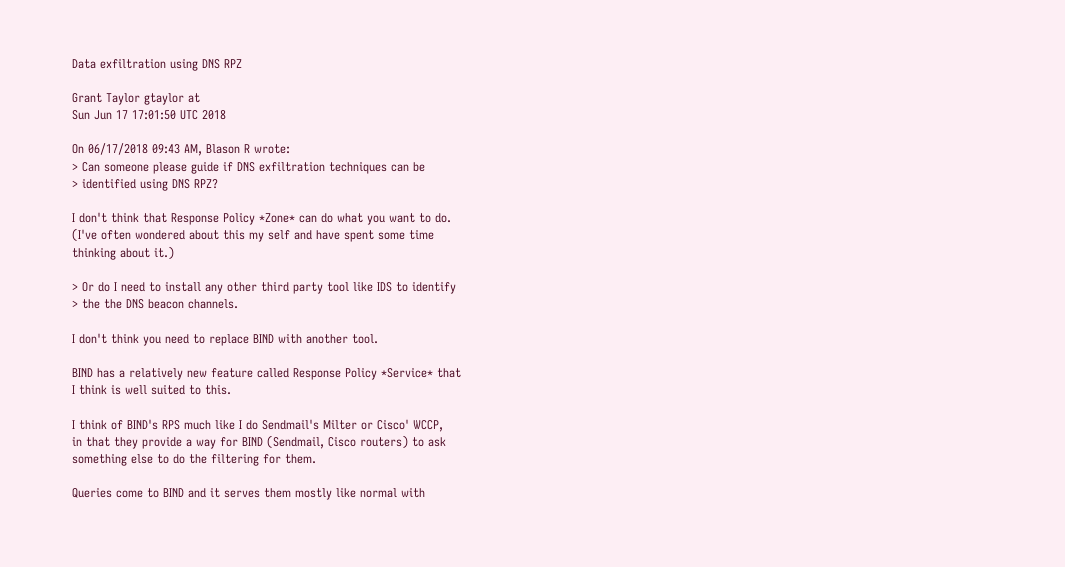Data exfiltration using DNS RPZ

Grant Taylor gtaylor at
Sun Jun 17 17:01:50 UTC 2018

On 06/17/2018 09:43 AM, Blason R wrote:
> Can someone please guide if DNS exfiltration techniques can be
> identified using DNS RPZ?

I don't think that Response Policy *Zone* can do what you want to do.
(I've often wondered about this my self and have spent some time
thinking about it.)

> Or do I need to install any other third party tool like IDS to identify
> the the DNS beacon channels.

I don't think you need to replace BIND with another tool.

BIND has a relatively new feature called Response Policy *Service* that
I think is well suited to this.

I think of BIND's RPS much like I do Sendmail's Milter or Cisco' WCCP,
in that they provide a way for BIND (Sendmail, Cisco routers) to ask
something else to do the filtering for them.

Queries come to BIND and it serves them mostly like normal with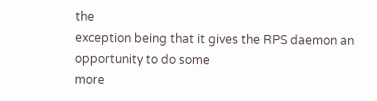the
exception being that it gives the RPS daemon an opportunity to do some
more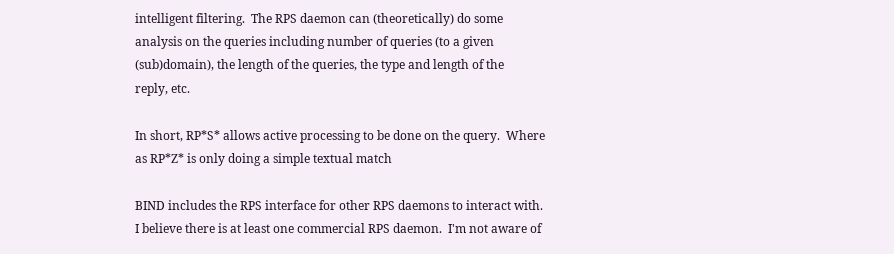intelligent filtering.  The RPS daemon can (theoretically) do some
analysis on the queries including number of queries (to a given
(sub)domain), the length of the queries, the type and length of the
reply, etc.

In short, RP*S* allows active processing to be done on the query.  Where
as RP*Z* is only doing a simple textual match

BIND includes the RPS interface for other RPS daemons to interact with.
I believe there is at least one commercial RPS daemon.  I'm not aware of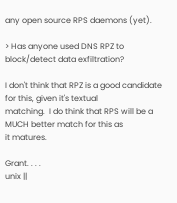any open source RPS daemons (yet).

> Has anyone used DNS RPZ to block/detect data exfiltration?

I don't think that RPZ is a good candidate for this, given it's textual
matching.  I do think that RPS will be a MUCH better match for this as
it matures.

Grant. . . .
unix ||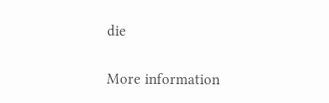die

More information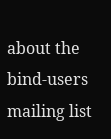about the bind-users mailing list